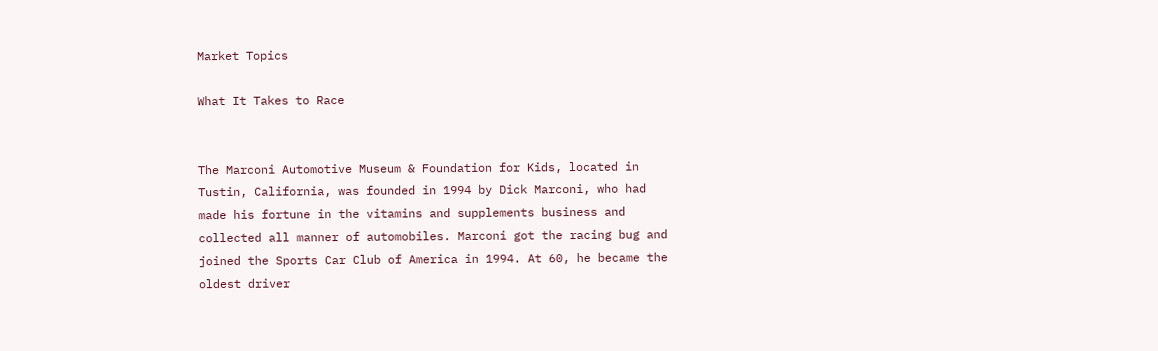Market Topics

What It Takes to Race


The Marconi Automotive Museum & Foundation for Kids, located in Tustin, California, was founded in 1994 by Dick Marconi, who had made his fortune in the vitamins and supplements business and collected all manner of automobiles. Marconi got the racing bug and joined the Sports Car Club of America in 1994. At 60, he became the oldest driver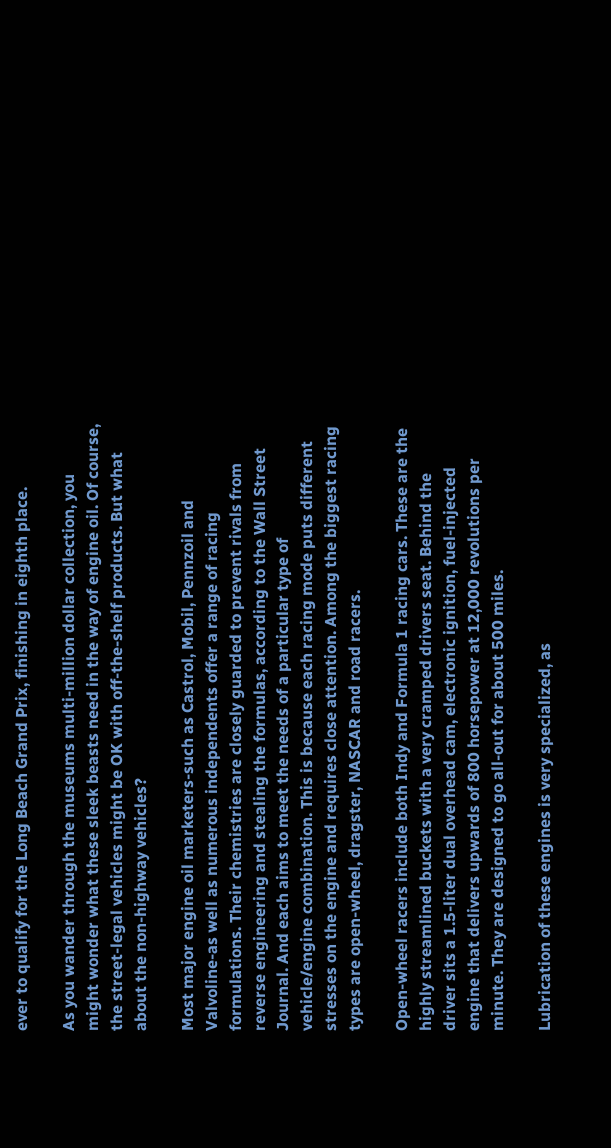ever to qualify for the Long Beach Grand Prix, finishing in eighth place.

As you wander through the museums multi-million dollar collection, you might wonder what these sleek beasts need in the way of engine oil. Of course, the street-legal vehicles might be OK with off-the-shelf products. But what about the non-highway vehicles?

Most major engine oil marketers-such as Castrol, Mobil, Pennzoil and Valvoline-as well as numerous independents offer a range of racing formulations. Their chemistries are closely guarded to prevent rivals from reverse engineering and stealing the formulas, according to the Wall Street Journal. And each aims to meet the needs of a particular type of vehicle/engine combination. This is because each racing mode puts different stresses on the engine and requires close attention. Among the biggest racing types are open-wheel, dragster, NASCAR and road racers.

Open-wheel racers include both Indy and Formula 1 racing cars. These are the highly streamlined buckets with a very cramped drivers seat. Behind the driver sits a 1.5-liter dual overhead cam, electronic ignition, fuel-injected engine that delivers upwards of 800 horsepower at 12,000 revolutions per minute. They are designed to go all-out for about 500 miles.

Lubrication of these engines is very specialized, as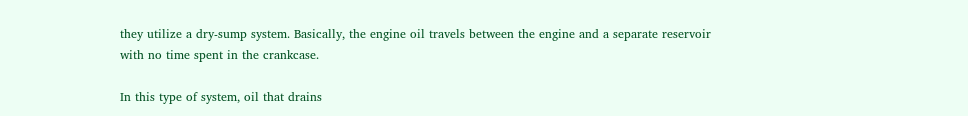they utilize a dry-sump system. Basically, the engine oil travels between the engine and a separate reservoir with no time spent in the crankcase.

In this type of system, oil that drains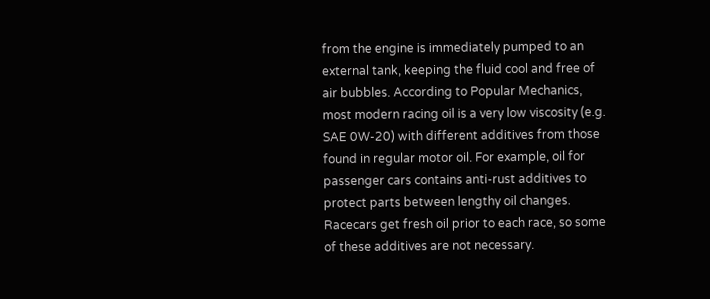from the engine is immediately pumped to an external tank, keeping the fluid cool and free of air bubbles. According to Popular Mechanics, most modern racing oil is a very low viscosity (e.g. SAE 0W-20) with different additives from those found in regular motor oil. For example, oil for passenger cars contains anti-rust additives to protect parts between lengthy oil changes. Racecars get fresh oil prior to each race, so some of these additives are not necessary.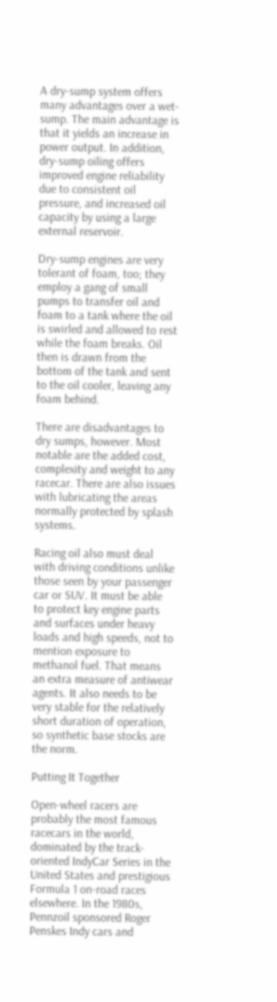A dry-sump system offers many advantages over a wet-sump. The main advantage is that it yields an increase in power output. In addition, dry-sump oiling offers improved engine reliability due to consistent oil pressure, and increased oil capacity by using a large external reservoir.

Dry-sump engines are very tolerant of foam, too; they employ a gang of small pumps to transfer oil and foam to a tank where the oil is swirled and allowed to rest while the foam breaks. Oil then is drawn from the bottom of the tank and sent to the oil cooler, leaving any foam behind.

There are disadvantages to dry sumps, however. Most notable are the added cost, complexity and weight to any racecar. There are also issues with lubricating the areas normally protected by splash systems.

Racing oil also must deal with driving conditions unlike those seen by your passenger car or SUV. It must be able to protect key engine parts and surfaces under heavy loads and high speeds, not to mention exposure to methanol fuel. That means an extra measure of antiwear agents. It also needs to be very stable for the relatively short duration of operation, so synthetic base stocks are the norm.

Putting It Together

Open-wheel racers are probably the most famous racecars in the world, dominated by the track-oriented IndyCar Series in the United States and prestigious Formula 1 on-road races elsewhere. In the 1980s, Pennzoil sponsored Roger Penskes Indy cars and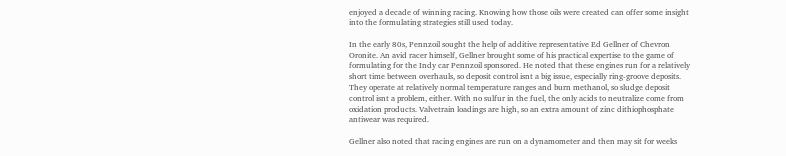enjoyed a decade of winning racing. Knowing how those oils were created can offer some insight into the formulating strategies still used today.

In the early 80s, Pennzoil sought the help of additive representative Ed Gellner of Chevron Oronite. An avid racer himself, Gellner brought some of his practical expertise to the game of formulating for the Indy car Pennzoil sponsored. He noted that these engines run for a relatively short time between overhauls, so deposit control isnt a big issue, especially ring-groove deposits. They operate at relatively normal temperature ranges and burn methanol, so sludge deposit control isnt a problem, either. With no sulfur in the fuel, the only acids to neutralize come from oxidation products. Valvetrain loadings are high, so an extra amount of zinc dithiophosphate antiwear was required.

Gellner also noted that racing engines are run on a dynamometer and then may sit for weeks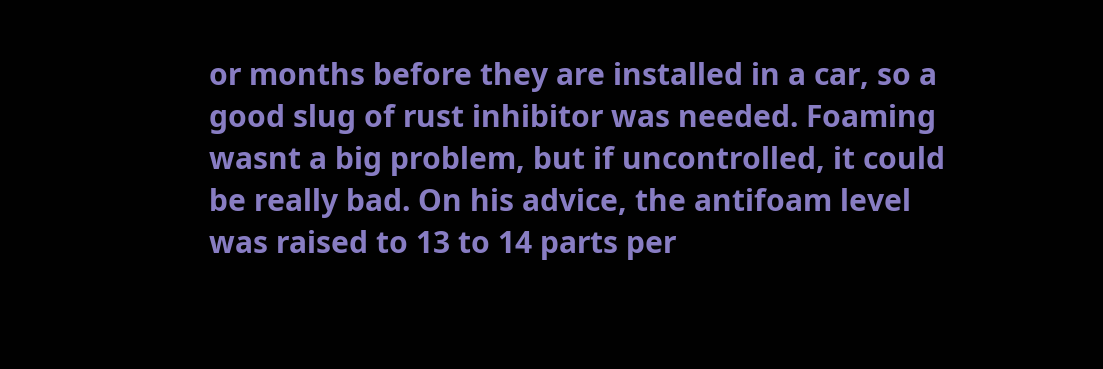or months before they are installed in a car, so a good slug of rust inhibitor was needed. Foaming wasnt a big problem, but if uncontrolled, it could be really bad. On his advice, the antifoam level was raised to 13 to 14 parts per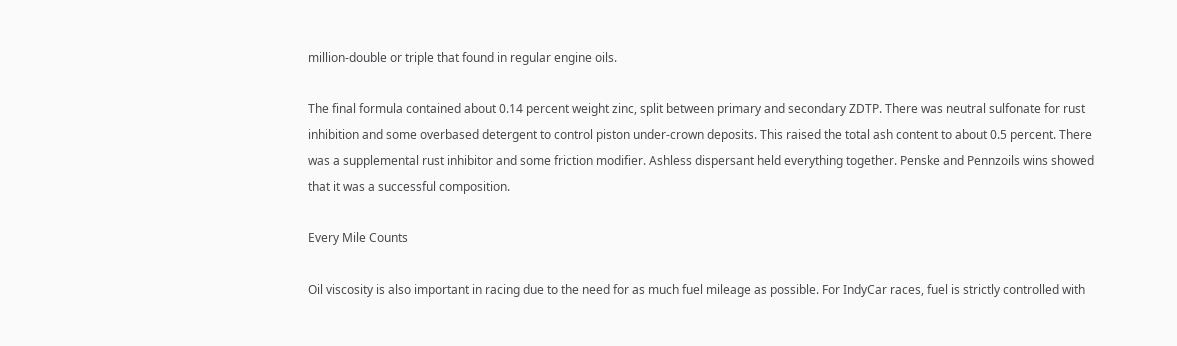million-double or triple that found in regular engine oils.

The final formula contained about 0.14 percent weight zinc, split between primary and secondary ZDTP. There was neutral sulfonate for rust inhibition and some overbased detergent to control piston under-crown deposits. This raised the total ash content to about 0.5 percent. There was a supplemental rust inhibitor and some friction modifier. Ashless dispersant held everything together. Penske and Pennzoils wins showed that it was a successful composition.

Every Mile Counts

Oil viscosity is also important in racing due to the need for as much fuel mileage as possible. For IndyCar races, fuel is strictly controlled with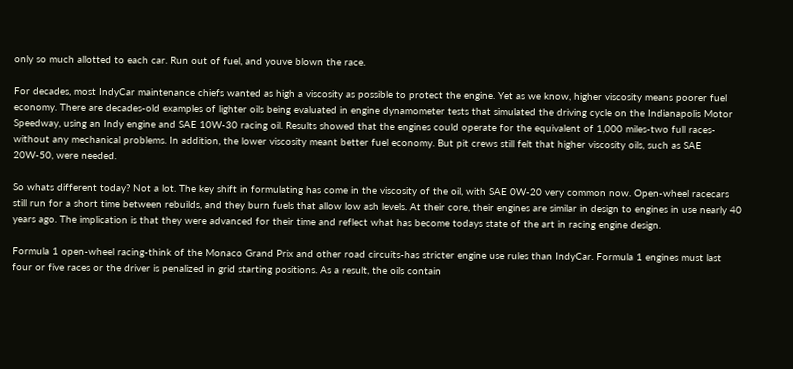only so much allotted to each car. Run out of fuel, and youve blown the race.

For decades, most IndyCar maintenance chiefs wanted as high a viscosity as possible to protect the engine. Yet as we know, higher viscosity means poorer fuel economy. There are decades-old examples of lighter oils being evaluated in engine dynamometer tests that simulated the driving cycle on the Indianapolis Motor Speedway, using an Indy engine and SAE 10W-30 racing oil. Results showed that the engines could operate for the equivalent of 1,000 miles-two full races-without any mechanical problems. In addition, the lower viscosity meant better fuel economy. But pit crews still felt that higher viscosity oils, such as SAE 20W-50, were needed.

So whats different today? Not a lot. The key shift in formulating has come in the viscosity of the oil, with SAE 0W-20 very common now. Open-wheel racecars still run for a short time between rebuilds, and they burn fuels that allow low ash levels. At their core, their engines are similar in design to engines in use nearly 40 years ago. The implication is that they were advanced for their time and reflect what has become todays state of the art in racing engine design.

Formula 1 open-wheel racing-think of the Monaco Grand Prix and other road circuits-has stricter engine use rules than IndyCar. Formula 1 engines must last four or five races or the driver is penalized in grid starting positions. As a result, the oils contain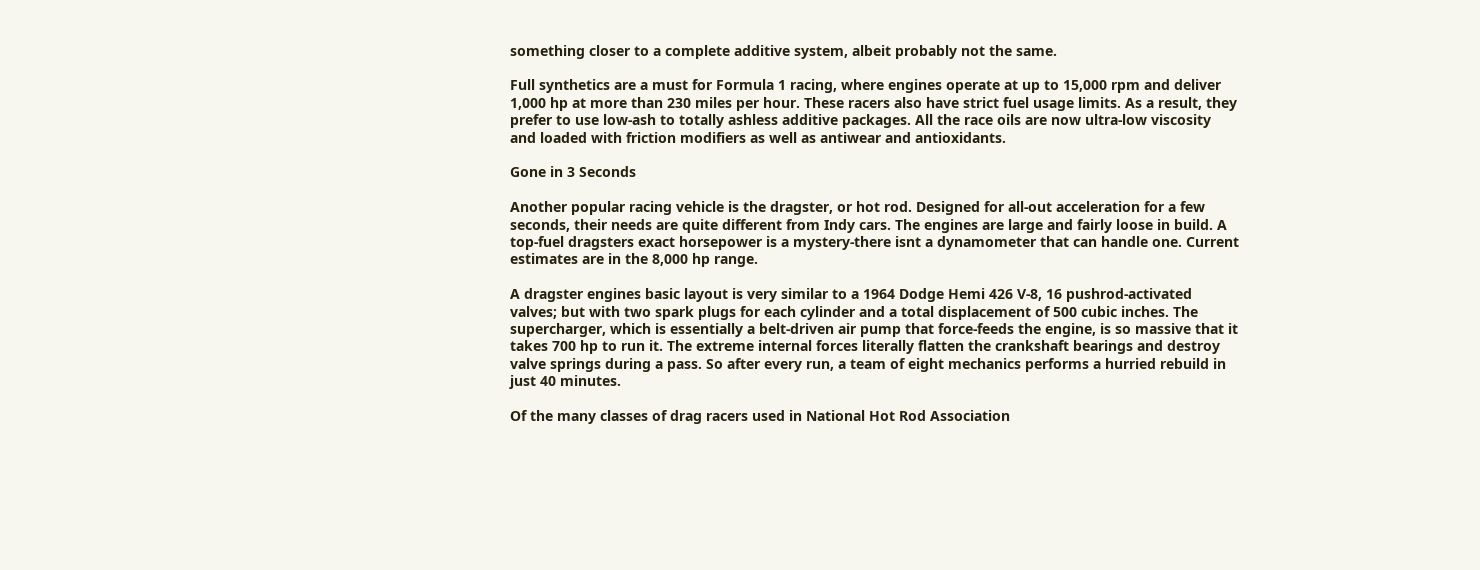something closer to a complete additive system, albeit probably not the same.

Full synthetics are a must for Formula 1 racing, where engines operate at up to 15,000 rpm and deliver 1,000 hp at more than 230 miles per hour. These racers also have strict fuel usage limits. As a result, they prefer to use low-ash to totally ashless additive packages. All the race oils are now ultra-low viscosity and loaded with friction modifiers as well as antiwear and antioxidants.

Gone in 3 Seconds

Another popular racing vehicle is the dragster, or hot rod. Designed for all-out acceleration for a few seconds, their needs are quite different from Indy cars. The engines are large and fairly loose in build. A top-fuel dragsters exact horsepower is a mystery-there isnt a dynamometer that can handle one. Current estimates are in the 8,000 hp range.

A dragster engines basic layout is very similar to a 1964 Dodge Hemi 426 V-8, 16 pushrod-activated valves; but with two spark plugs for each cylinder and a total displacement of 500 cubic inches. The supercharger, which is essentially a belt-driven air pump that force-feeds the engine, is so massive that it takes 700 hp to run it. The extreme internal forces literally flatten the crankshaft bearings and destroy valve springs during a pass. So after every run, a team of eight mechanics performs a hurried rebuild in just 40 minutes.

Of the many classes of drag racers used in National Hot Rod Association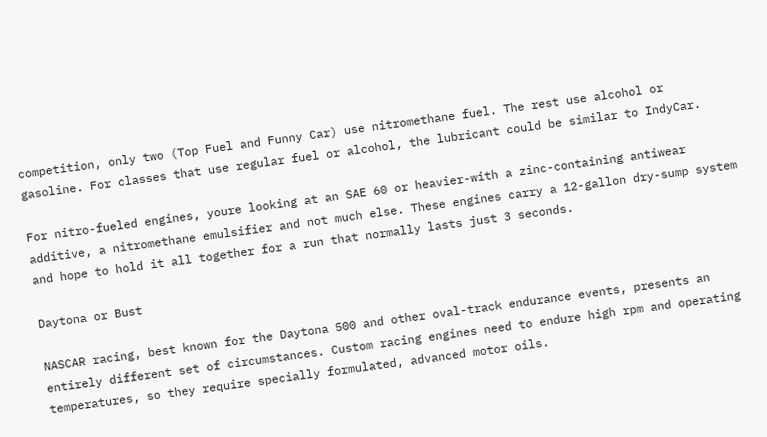competition, only two (Top Fuel and Funny Car) use nitromethane fuel. The rest use alcohol or gasoline. For classes that use regular fuel or alcohol, the lubricant could be similar to IndyCar.

For nitro-fueled engines, youre looking at an SAE 60 or heavier-with a zinc-containing antiwear additive, a nitromethane emulsifier and not much else. These engines carry a 12-gallon dry-sump system and hope to hold it all together for a run that normally lasts just 3 seconds.

Daytona or Bust

NASCAR racing, best known for the Daytona 500 and other oval-track endurance events, presents an entirely different set of circumstances. Custom racing engines need to endure high rpm and operating temperatures, so they require specially formulated, advanced motor oils.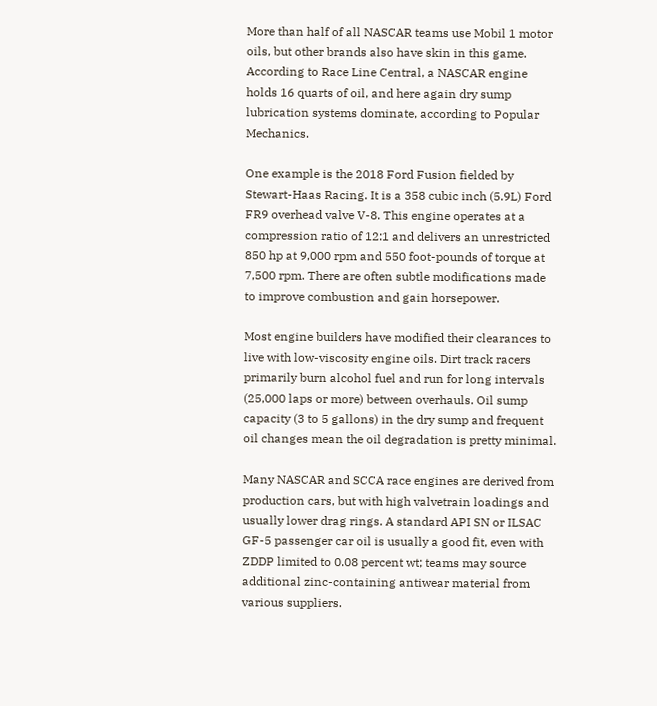More than half of all NASCAR teams use Mobil 1 motor oils, but other brands also have skin in this game. According to Race Line Central, a NASCAR engine holds 16 quarts of oil, and here again dry sump lubrication systems dominate, according to Popular Mechanics.

One example is the 2018 Ford Fusion fielded by Stewart-Haas Racing. It is a 358 cubic inch (5.9L) Ford FR9 overhead valve V-8. This engine operates at a compression ratio of 12:1 and delivers an unrestricted 850 hp at 9,000 rpm and 550 foot-pounds of torque at 7,500 rpm. There are often subtle modifications made to improve combustion and gain horsepower.

Most engine builders have modified their clearances to live with low-viscosity engine oils. Dirt track racers primarily burn alcohol fuel and run for long intervals (25,000 laps or more) between overhauls. Oil sump capacity (3 to 5 gallons) in the dry sump and frequent oil changes mean the oil degradation is pretty minimal.

Many NASCAR and SCCA race engines are derived from production cars, but with high valvetrain loadings and usually lower drag rings. A standard API SN or ILSAC GF-5 passenger car oil is usually a good fit, even with ZDDP limited to 0.08 percent wt; teams may source additional zinc-containing antiwear material from various suppliers.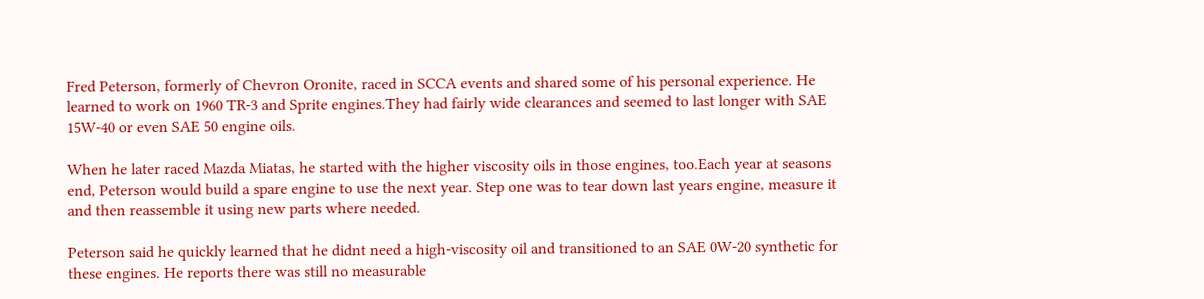Fred Peterson, formerly of Chevron Oronite, raced in SCCA events and shared some of his personal experience. He learned to work on 1960 TR-3 and Sprite engines.They had fairly wide clearances and seemed to last longer with SAE 15W-40 or even SAE 50 engine oils.

When he later raced Mazda Miatas, he started with the higher viscosity oils in those engines, too.Each year at seasons end, Peterson would build a spare engine to use the next year. Step one was to tear down last years engine, measure it and then reassemble it using new parts where needed.

Peterson said he quickly learned that he didnt need a high-viscosity oil and transitioned to an SAE 0W-20 synthetic for these engines. He reports there was still no measurable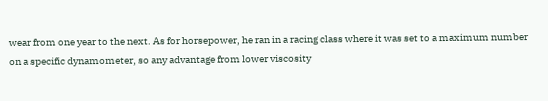wear from one year to the next. As for horsepower, he ran in a racing class where it was set to a maximum number on a specific dynamometer, so any advantage from lower viscosity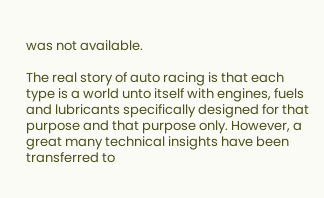was not available.

The real story of auto racing is that each type is a world unto itself with engines, fuels and lubricants specifically designed for that purpose and that purpose only. However, a great many technical insights have been transferred to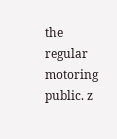the regular motoring public. z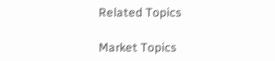Related Topics

Market Topics